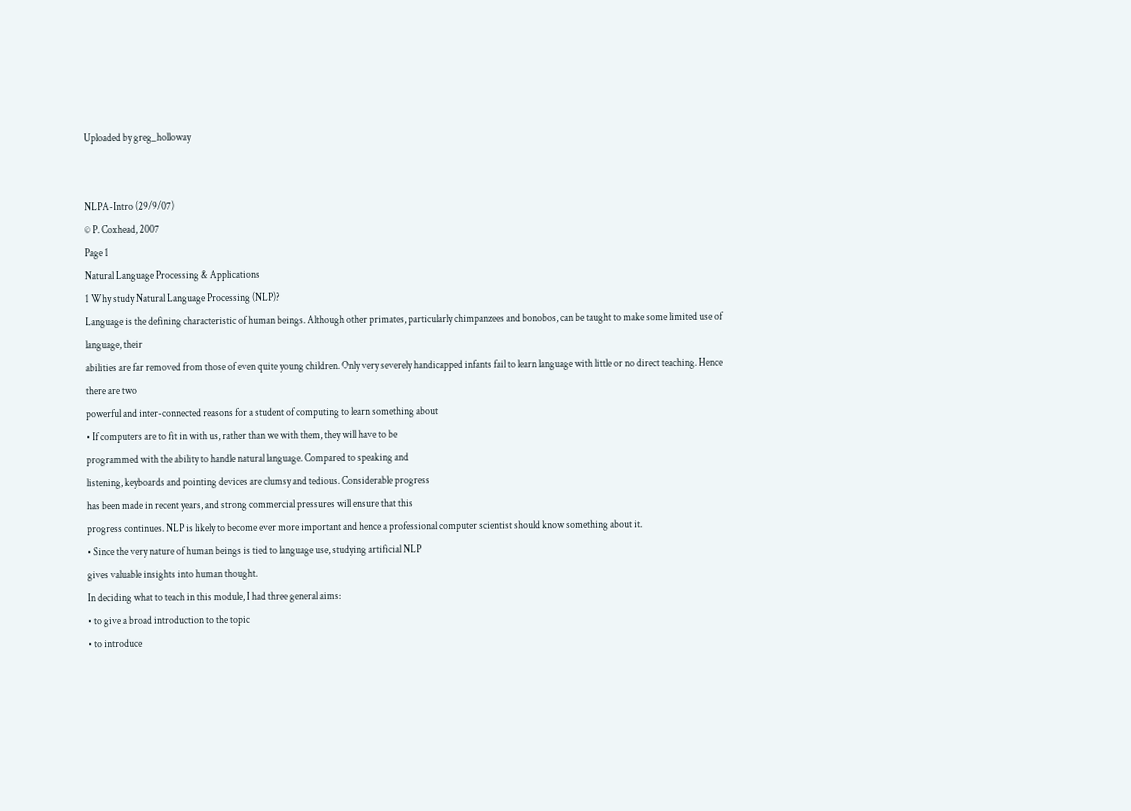Uploaded by greg_holloway


NLPA-Intro (29/9/07)
© P. Coxhead, 2007
Page 1
Natural Language Processing & Applications
1 Why study Natural Language Processing (NLP)?
Language is the defining characteristic of human beings. Although other primates, particularly chimpanzees and bonobos, can be taught to make some limited use of language, their
abilities are far removed from those of even quite young children. Only very severely handicapped infants fail to learn language with little or no direct teaching. Hence there are two
powerful and inter-connected reasons for a student of computing to learn something about
• If computers are to fit in with us, rather than we with them, they will have to be
programmed with the ability to handle natural language. Compared to speaking and
listening, keyboards and pointing devices are clumsy and tedious. Considerable progress
has been made in recent years, and strong commercial pressures will ensure that this
progress continues. NLP is likely to become ever more important and hence a professional computer scientist should know something about it.
• Since the very nature of human beings is tied to language use, studying artificial NLP
gives valuable insights into human thought.
In deciding what to teach in this module, I had three general aims:
• to give a broad introduction to the topic
• to introduce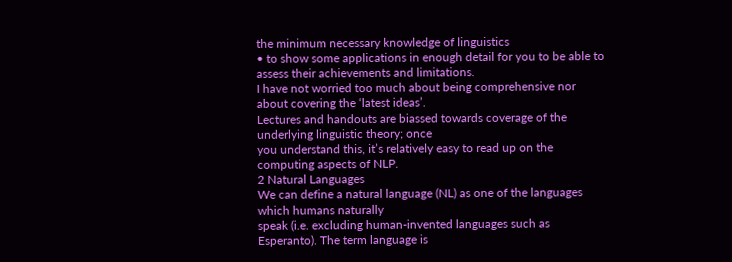the minimum necessary knowledge of linguistics
• to show some applications in enough detail for you to be able to assess their achievements and limitations.
I have not worried too much about being comprehensive nor about covering the ‘latest ideas’.
Lectures and handouts are biassed towards coverage of the underlying linguistic theory; once
you understand this, it’s relatively easy to read up on the computing aspects of NLP.
2 Natural Languages
We can define a natural language (NL) as one of the languages which humans naturally
speak (i.e. excluding human-invented languages such as Esperanto). The term language is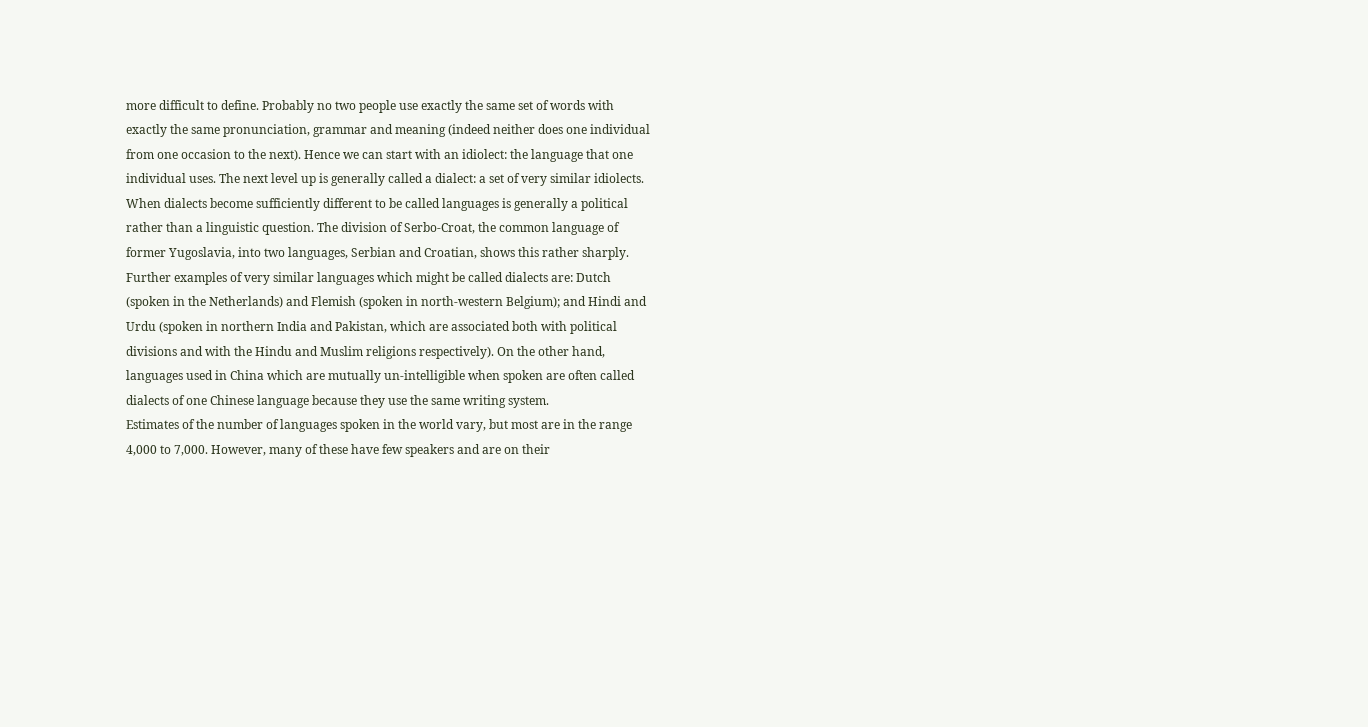more difficult to define. Probably no two people use exactly the same set of words with
exactly the same pronunciation, grammar and meaning (indeed neither does one individual
from one occasion to the next). Hence we can start with an idiolect: the language that one
individual uses. The next level up is generally called a dialect: a set of very similar idiolects.
When dialects become sufficiently different to be called languages is generally a political
rather than a linguistic question. The division of Serbo-Croat, the common language of
former Yugoslavia, into two languages, Serbian and Croatian, shows this rather sharply.
Further examples of very similar languages which might be called dialects are: Dutch
(spoken in the Netherlands) and Flemish (spoken in north-western Belgium); and Hindi and
Urdu (spoken in northern India and Pakistan, which are associated both with political
divisions and with the Hindu and Muslim religions respectively). On the other hand,
languages used in China which are mutually un-intelligible when spoken are often called
dialects of one Chinese language because they use the same writing system.
Estimates of the number of languages spoken in the world vary, but most are in the range
4,000 to 7,000. However, many of these have few speakers and are on their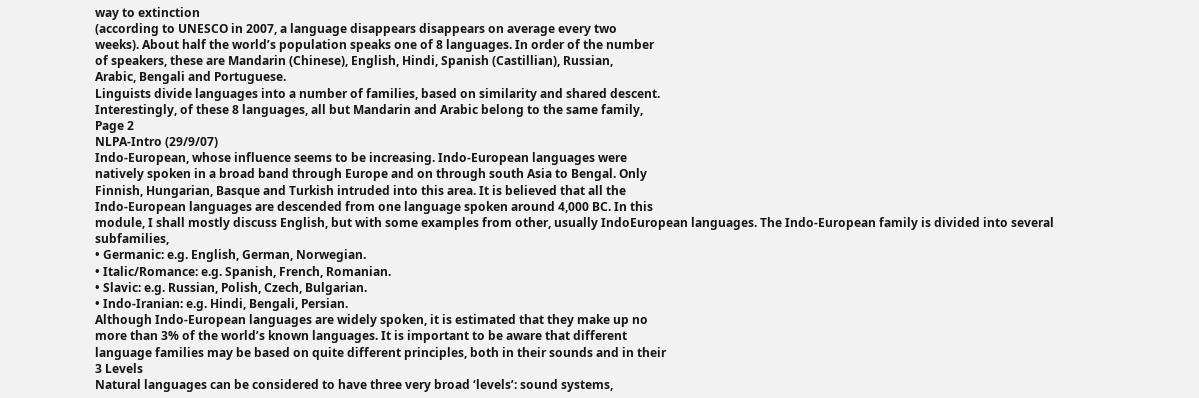way to extinction
(according to UNESCO in 2007, a language disappears disappears on average every two
weeks). About half the world’s population speaks one of 8 languages. In order of the number
of speakers, these are Mandarin (Chinese), English, Hindi, Spanish (Castillian), Russian,
Arabic, Bengali and Portuguese.
Linguists divide languages into a number of families, based on similarity and shared descent.
Interestingly, of these 8 languages, all but Mandarin and Arabic belong to the same family,
Page 2
NLPA-Intro (29/9/07)
Indo-European, whose influence seems to be increasing. Indo-European languages were
natively spoken in a broad band through Europe and on through south Asia to Bengal. Only
Finnish, Hungarian, Basque and Turkish intruded into this area. It is believed that all the
Indo-European languages are descended from one language spoken around 4,000 BC. In this
module, I shall mostly discuss English, but with some examples from other, usually IndoEuropean languages. The Indo-European family is divided into several subfamilies,
• Germanic: e.g. English, German, Norwegian.
• Italic/Romance: e.g. Spanish, French, Romanian.
• Slavic: e.g. Russian, Polish, Czech, Bulgarian.
• Indo-Iranian: e.g. Hindi, Bengali, Persian.
Although Indo-European languages are widely spoken, it is estimated that they make up no
more than 3% of the world’s known languages. It is important to be aware that different
language families may be based on quite different principles, both in their sounds and in their
3 Levels
Natural languages can be considered to have three very broad ‘levels’: sound systems,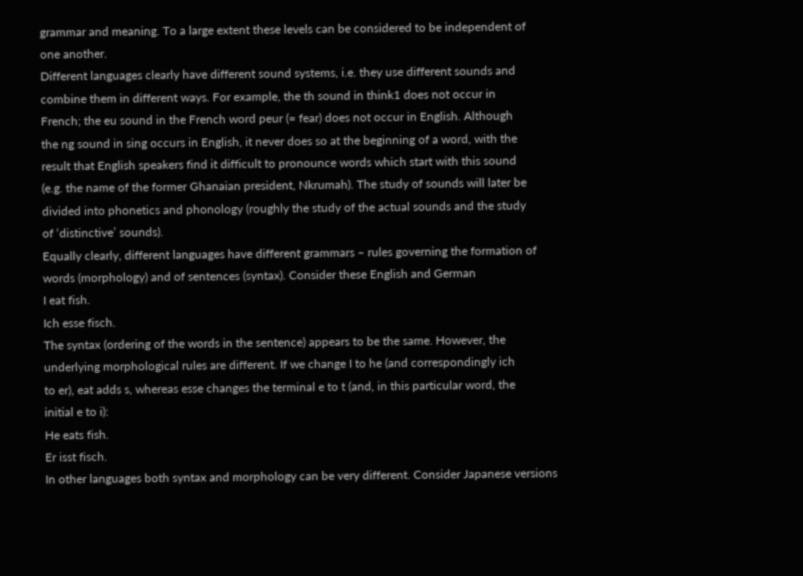grammar and meaning. To a large extent these levels can be considered to be independent of
one another.
Different languages clearly have different sound systems, i.e. they use different sounds and
combine them in different ways. For example, the th sound in think1 does not occur in
French; the eu sound in the French word peur (= fear) does not occur in English. Although
the ng sound in sing occurs in English, it never does so at the beginning of a word, with the
result that English speakers find it difficult to pronounce words which start with this sound
(e.g. the name of the former Ghanaian president, Nkrumah). The study of sounds will later be
divided into phonetics and phonology (roughly the study of the actual sounds and the study
of ‘distinctive’ sounds).
Equally clearly, different languages have different grammars – rules governing the formation of words (morphology) and of sentences (syntax). Consider these English and German
I eat fish.
Ich esse fisch.
The syntax (ordering of the words in the sentence) appears to be the same. However, the
underlying morphological rules are different. If we change I to he (and correspondingly ich
to er), eat adds s, whereas esse changes the terminal e to t (and, in this particular word, the
initial e to i):
He eats fish.
Er isst fisch.
In other languages both syntax and morphology can be very different. Consider Japanese versions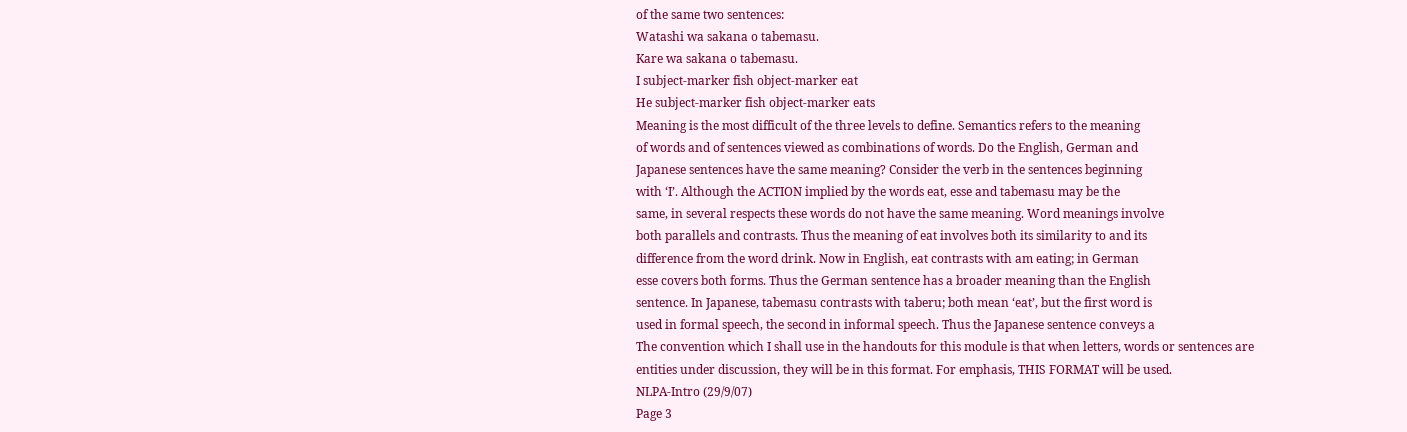of the same two sentences:
Watashi wa sakana o tabemasu.
Kare wa sakana o tabemasu.
I subject-marker fish object-marker eat
He subject-marker fish object-marker eats
Meaning is the most difficult of the three levels to define. Semantics refers to the meaning
of words and of sentences viewed as combinations of words. Do the English, German and
Japanese sentences have the same meaning? Consider the verb in the sentences beginning
with ‘I’. Although the ACTION implied by the words eat, esse and tabemasu may be the
same, in several respects these words do not have the same meaning. Word meanings involve
both parallels and contrasts. Thus the meaning of eat involves both its similarity to and its
difference from the word drink. Now in English, eat contrasts with am eating; in German
esse covers both forms. Thus the German sentence has a broader meaning than the English
sentence. In Japanese, tabemasu contrasts with taberu; both mean ‘eat’, but the first word is
used in formal speech, the second in informal speech. Thus the Japanese sentence conveys a
The convention which I shall use in the handouts for this module is that when letters, words or sentences are
entities under discussion, they will be in this format. For emphasis, THIS FORMAT will be used.
NLPA-Intro (29/9/07)
Page 3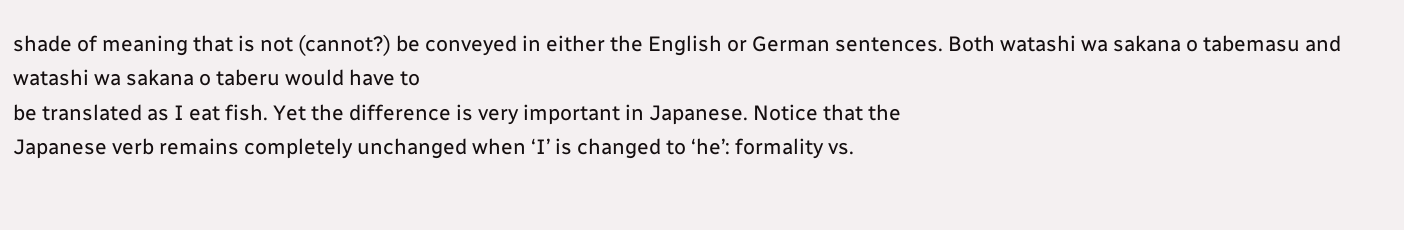shade of meaning that is not (cannot?) be conveyed in either the English or German sentences. Both watashi wa sakana o tabemasu and watashi wa sakana o taberu would have to
be translated as I eat fish. Yet the difference is very important in Japanese. Notice that the
Japanese verb remains completely unchanged when ‘I’ is changed to ‘he’: formality vs.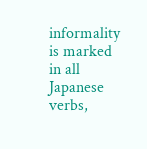informality is marked in all Japanese verbs,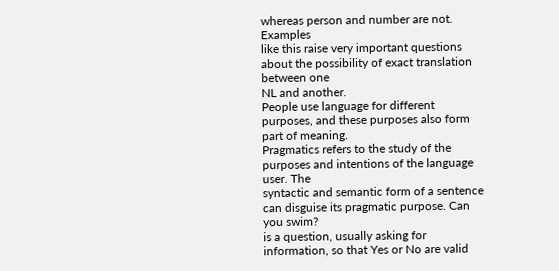whereas person and number are not. Examples
like this raise very important questions about the possibility of exact translation between one
NL and another.
People use language for different purposes, and these purposes also form part of meaning.
Pragmatics refers to the study of the purposes and intentions of the language user. The
syntactic and semantic form of a sentence can disguise its pragmatic purpose. Can you swim?
is a question, usually asking for information, so that Yes or No are valid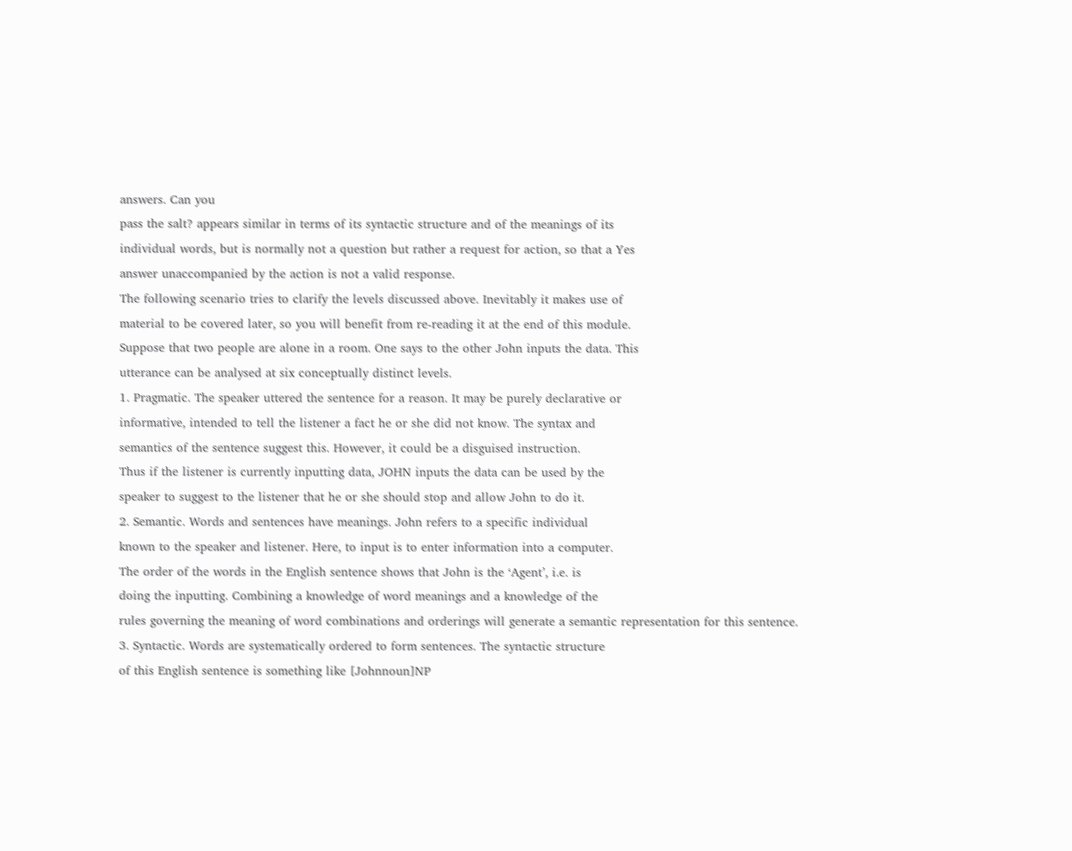answers. Can you
pass the salt? appears similar in terms of its syntactic structure and of the meanings of its
individual words, but is normally not a question but rather a request for action, so that a Yes
answer unaccompanied by the action is not a valid response.
The following scenario tries to clarify the levels discussed above. Inevitably it makes use of
material to be covered later, so you will benefit from re-reading it at the end of this module.
Suppose that two people are alone in a room. One says to the other John inputs the data. This
utterance can be analysed at six conceptually distinct levels.
1. Pragmatic. The speaker uttered the sentence for a reason. It may be purely declarative or
informative, intended to tell the listener a fact he or she did not know. The syntax and
semantics of the sentence suggest this. However, it could be a disguised instruction.
Thus if the listener is currently inputting data, JOHN inputs the data can be used by the
speaker to suggest to the listener that he or she should stop and allow John to do it.
2. Semantic. Words and sentences have meanings. John refers to a specific individual
known to the speaker and listener. Here, to input is to enter information into a computer.
The order of the words in the English sentence shows that John is the ‘Agent’, i.e. is
doing the inputting. Combining a knowledge of word meanings and a knowledge of the
rules governing the meaning of word combinations and orderings will generate a semantic representation for this sentence.
3. Syntactic. Words are systematically ordered to form sentences. The syntactic structure
of this English sentence is something like [Johnnoun]NP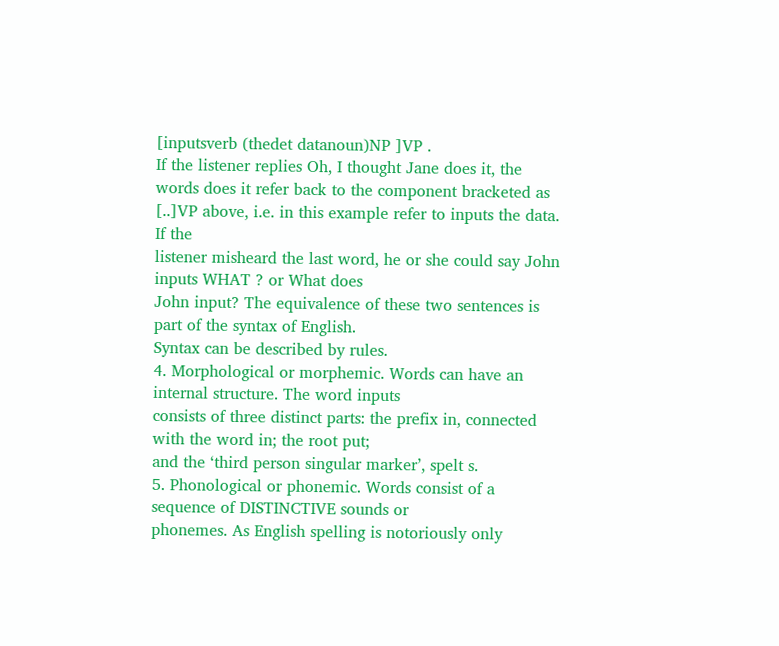[inputsverb (thedet datanoun)NP ]VP .
If the listener replies Oh, I thought Jane does it, the words does it refer back to the component bracketed as [..]VP above, i.e. in this example refer to inputs the data. If the
listener misheard the last word, he or she could say John inputs WHAT ? or What does
John input? The equivalence of these two sentences is part of the syntax of English.
Syntax can be described by rules.
4. Morphological or morphemic. Words can have an internal structure. The word inputs
consists of three distinct parts: the prefix in, connected with the word in; the root put;
and the ‘third person singular marker’, spelt s.
5. Phonological or phonemic. Words consist of a sequence of DISTINCTIVE sounds or
phonemes. As English spelling is notoriously only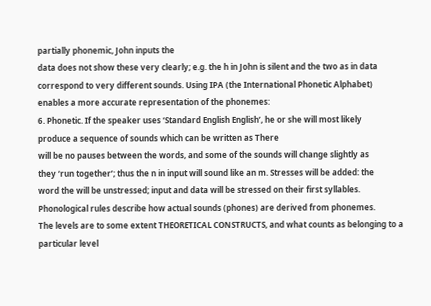partially phonemic, John inputs the
data does not show these very clearly; e.g. the h in John is silent and the two as in data
correspond to very different sounds. Using IPA (the International Phonetic Alphabet)
enables a more accurate representation of the phonemes:
6. Phonetic. If the speaker uses ‘Standard English English’, he or she will most likely
produce a sequence of sounds which can be written as There
will be no pauses between the words, and some of the sounds will change slightly as
they ‘run together’; thus the n in input will sound like an m. Stresses will be added: the
word the will be unstressed; input and data will be stressed on their first syllables.
Phonological rules describe how actual sounds (phones) are derived from phonemes.
The levels are to some extent THEORETICAL CONSTRUCTS, and what counts as belonging to a
particular level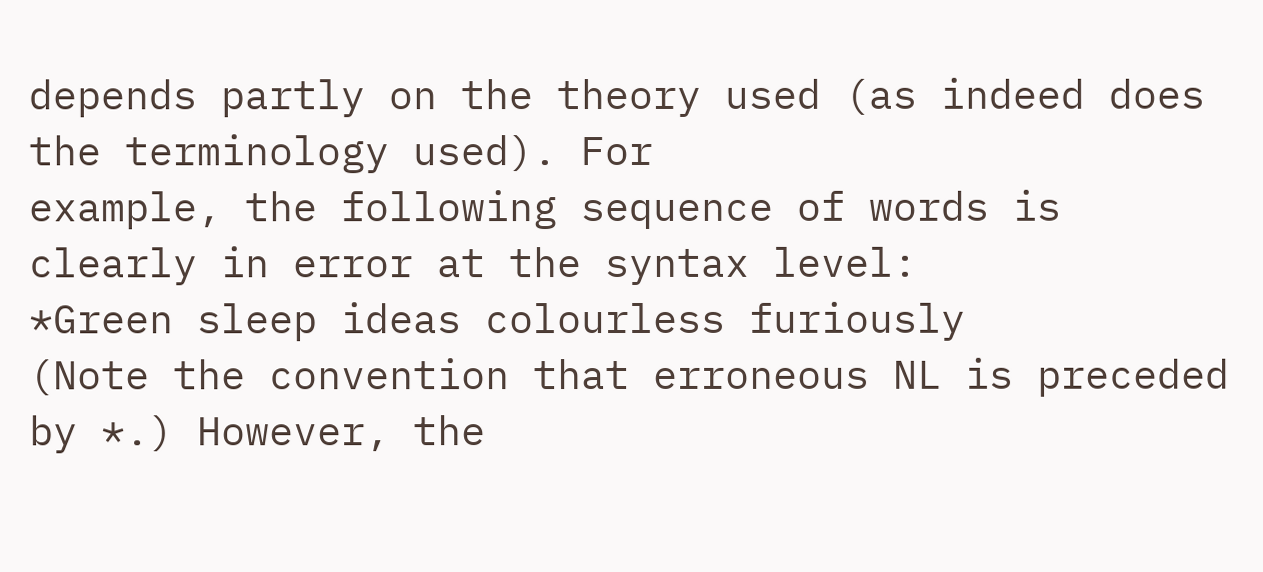depends partly on the theory used (as indeed does the terminology used). For
example, the following sequence of words is clearly in error at the syntax level:
*Green sleep ideas colourless furiously
(Note the convention that erroneous NL is preceded by *.) However, the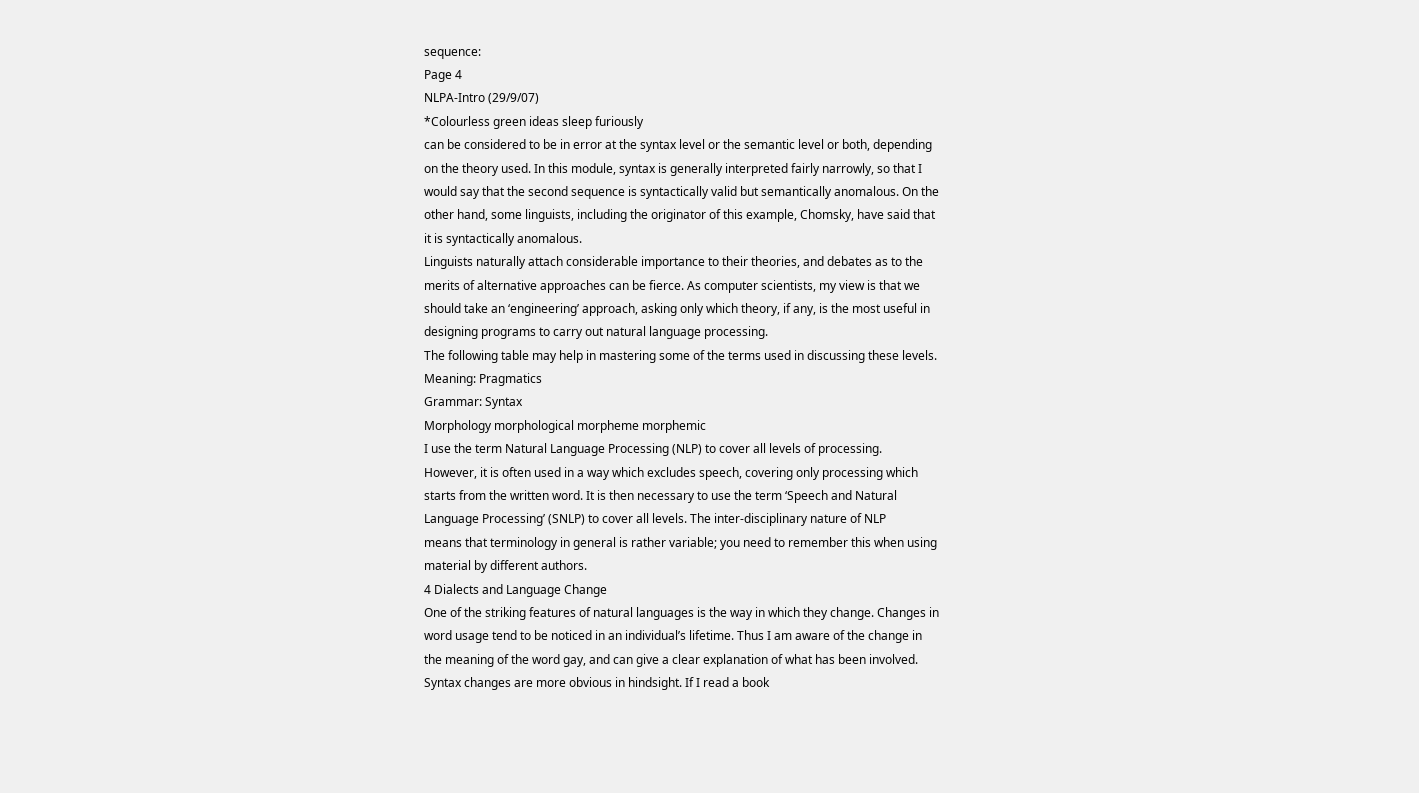sequence:
Page 4
NLPA-Intro (29/9/07)
*Colourless green ideas sleep furiously
can be considered to be in error at the syntax level or the semantic level or both, depending
on the theory used. In this module, syntax is generally interpreted fairly narrowly, so that I
would say that the second sequence is syntactically valid but semantically anomalous. On the
other hand, some linguists, including the originator of this example, Chomsky, have said that
it is syntactically anomalous.
Linguists naturally attach considerable importance to their theories, and debates as to the
merits of alternative approaches can be fierce. As computer scientists, my view is that we
should take an ‘engineering’ approach, asking only which theory, if any, is the most useful in
designing programs to carry out natural language processing.
The following table may help in mastering some of the terms used in discussing these levels.
Meaning: Pragmatics
Grammar: Syntax
Morphology morphological morpheme morphemic
I use the term Natural Language Processing (NLP) to cover all levels of processing.
However, it is often used in a way which excludes speech, covering only processing which
starts from the written word. It is then necessary to use the term ‘Speech and Natural
Language Processing’ (SNLP) to cover all levels. The inter-disciplinary nature of NLP
means that terminology in general is rather variable; you need to remember this when using
material by different authors.
4 Dialects and Language Change
One of the striking features of natural languages is the way in which they change. Changes in
word usage tend to be noticed in an individual’s lifetime. Thus I am aware of the change in
the meaning of the word gay, and can give a clear explanation of what has been involved.
Syntax changes are more obvious in hindsight. If I read a book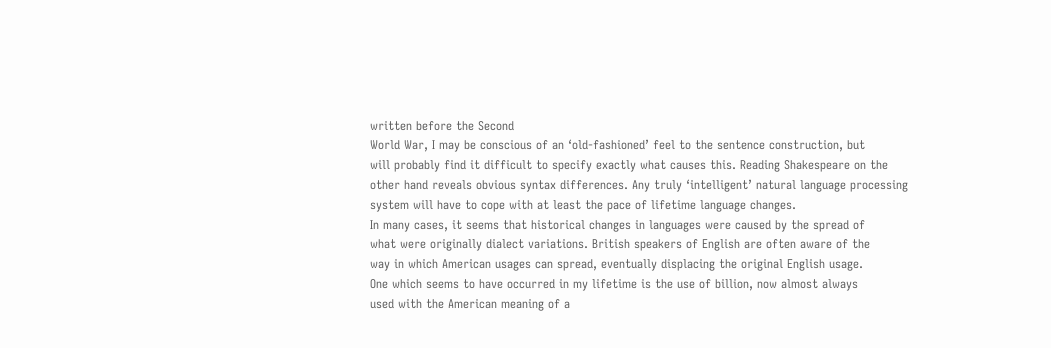written before the Second
World War, I may be conscious of an ‘old-fashioned’ feel to the sentence construction, but
will probably find it difficult to specify exactly what causes this. Reading Shakespeare on the
other hand reveals obvious syntax differences. Any truly ‘intelligent’ natural language processing system will have to cope with at least the pace of lifetime language changes.
In many cases, it seems that historical changes in languages were caused by the spread of
what were originally dialect variations. British speakers of English are often aware of the
way in which American usages can spread, eventually displacing the original English usage.
One which seems to have occurred in my lifetime is the use of billion, now almost always
used with the American meaning of a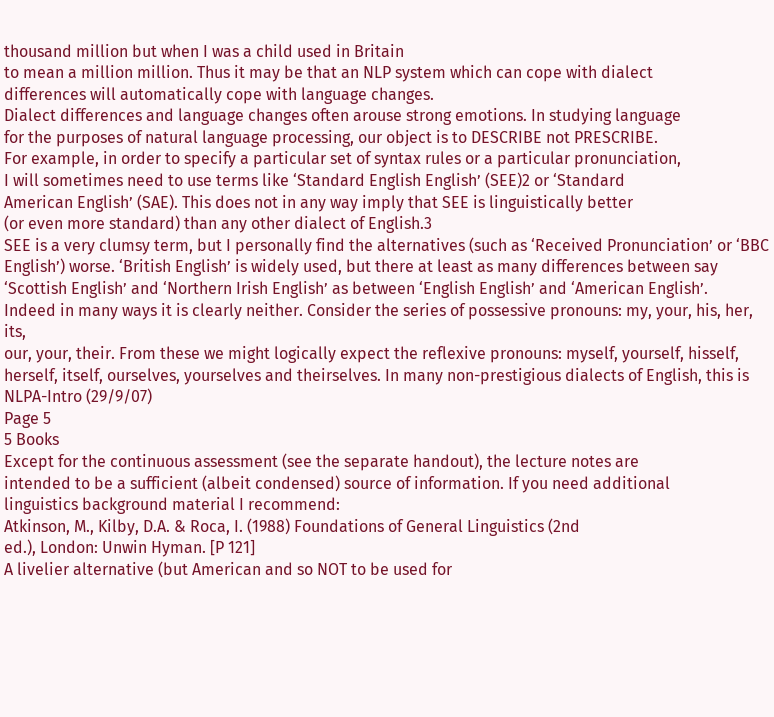thousand million but when I was a child used in Britain
to mean a million million. Thus it may be that an NLP system which can cope with dialect
differences will automatically cope with language changes.
Dialect differences and language changes often arouse strong emotions. In studying language
for the purposes of natural language processing, our object is to DESCRIBE not PRESCRIBE.
For example, in order to specify a particular set of syntax rules or a particular pronunciation,
I will sometimes need to use terms like ‘Standard English English’ (SEE)2 or ‘Standard
American English’ (SAE). This does not in any way imply that SEE is linguistically better
(or even more standard) than any other dialect of English.3
SEE is a very clumsy term, but I personally find the alternatives (such as ‘Received Pronunciation’ or ‘BBC
English’) worse. ‘British English’ is widely used, but there at least as many differences between say
‘Scottish English’ and ‘Northern Irish English’ as between ‘English English’ and ‘American English’.
Indeed in many ways it is clearly neither. Consider the series of possessive pronouns: my, your, his, her, its,
our, your, their. From these we might logically expect the reflexive pronouns: myself, yourself, hisself,
herself, itself, ourselves, yourselves and theirselves. In many non-prestigious dialects of English, this is
NLPA-Intro (29/9/07)
Page 5
5 Books
Except for the continuous assessment (see the separate handout), the lecture notes are
intended to be a sufficient (albeit condensed) source of information. If you need additional
linguistics background material I recommend:
Atkinson, M., Kilby, D.A. & Roca, I. (1988) Foundations of General Linguistics (2nd
ed.), London: Unwin Hyman. [P 121]
A livelier alternative (but American and so NOT to be used for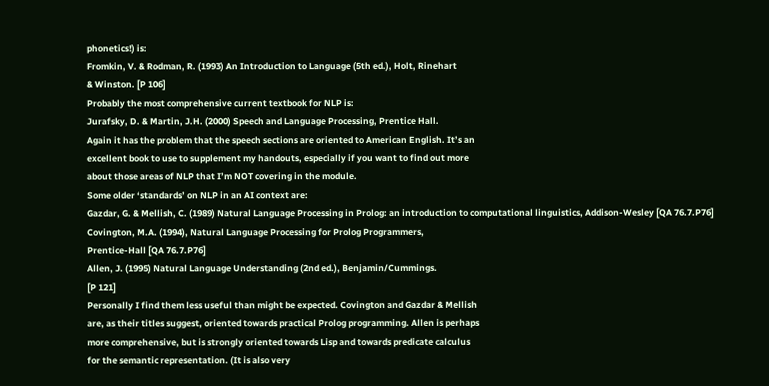phonetics!) is:
Fromkin, V. & Rodman, R. (1993) An Introduction to Language (5th ed.), Holt, Rinehart
& Winston. [P 106]
Probably the most comprehensive current textbook for NLP is:
Jurafsky, D. & Martin, J.H. (2000) Speech and Language Processing, Prentice Hall.
Again it has the problem that the speech sections are oriented to American English. It’s an
excellent book to use to supplement my handouts, especially if you want to find out more
about those areas of NLP that I’m NOT covering in the module.
Some older ‘standards’ on NLP in an AI context are:
Gazdar, G. & Mellish, C. (1989) Natural Language Processing in Prolog: an introduction to computational linguistics, Addison-Wesley [QA 76.7.P76]
Covington, M.A. (1994), Natural Language Processing for Prolog Programmers,
Prentice-Hall [QA 76.7.P76]
Allen, J. (1995) Natural Language Understanding (2nd ed.), Benjamin/Cummings.
[P 121]
Personally I find them less useful than might be expected. Covington and Gazdar & Mellish
are, as their titles suggest, oriented towards practical Prolog programming. Allen is perhaps
more comprehensive, but is strongly oriented towards Lisp and towards predicate calculus
for the semantic representation. (It is also very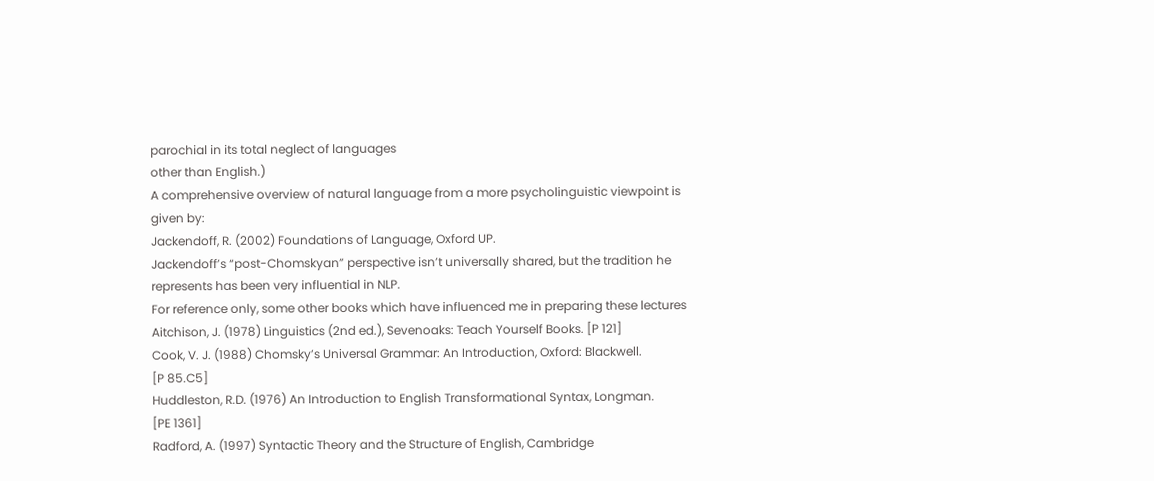parochial in its total neglect of languages
other than English.)
A comprehensive overview of natural language from a more psycholinguistic viewpoint is
given by:
Jackendoff, R. (2002) Foundations of Language, Oxford UP.
Jackendoff’s “post-Chomskyan” perspective isn’t universally shared, but the tradition he
represents has been very influential in NLP.
For reference only, some other books which have influenced me in preparing these lectures
Aitchison, J. (1978) Linguistics (2nd ed.), Sevenoaks: Teach Yourself Books. [P 121]
Cook, V. J. (1988) Chomsky’s Universal Grammar: An Introduction, Oxford: Blackwell.
[P 85.C5]
Huddleston, R.D. (1976) An Introduction to English Transformational Syntax, Longman.
[PE 1361]
Radford, A. (1997) Syntactic Theory and the Structure of English, Cambridge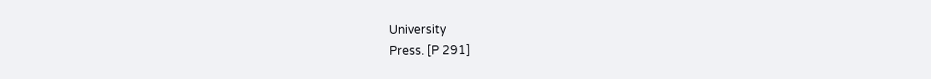University
Press. [P 291]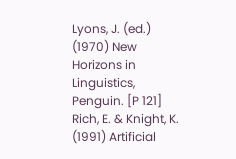Lyons, J. (ed.) (1970) New Horizons in Linguistics, Penguin. [P 121]
Rich, E. & Knight, K. (1991) Artificial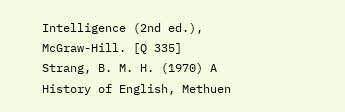Intelligence (2nd ed.), McGraw-Hill. [Q 335]
Strang, B. M. H. (1970) A History of English, Methuen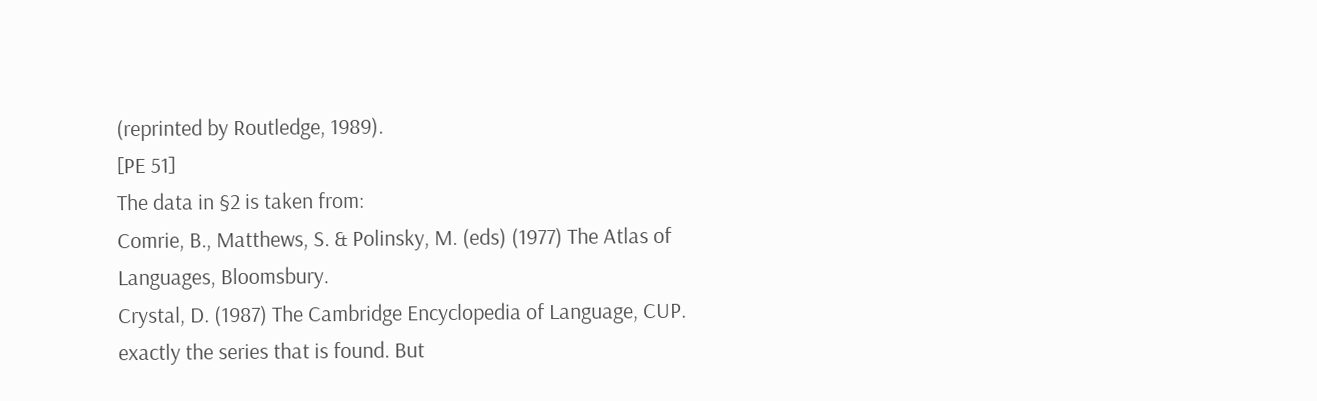(reprinted by Routledge, 1989).
[PE 51]
The data in §2 is taken from:
Comrie, B., Matthews, S. & Polinsky, M. (eds) (1977) The Atlas of Languages, Bloomsbury.
Crystal, D. (1987) The Cambridge Encyclopedia of Language, CUP.
exactly the series that is found. But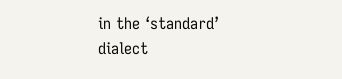in the ‘standard’ dialect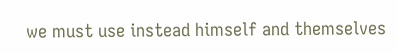we must use instead himself and themselves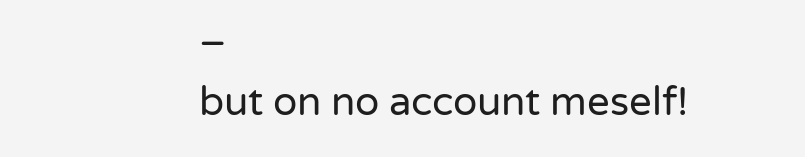–
but on no account meself!